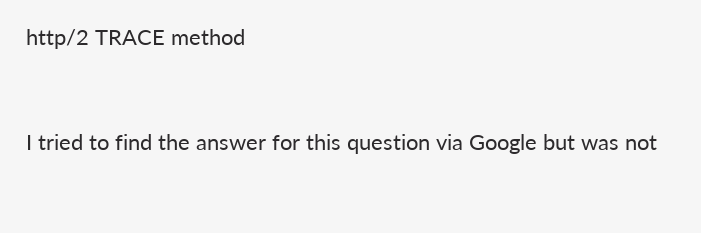http/2 TRACE method


I tried to find the answer for this question via Google but was not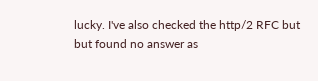lucky. I've also checked the http/2 RFC but but found no answer as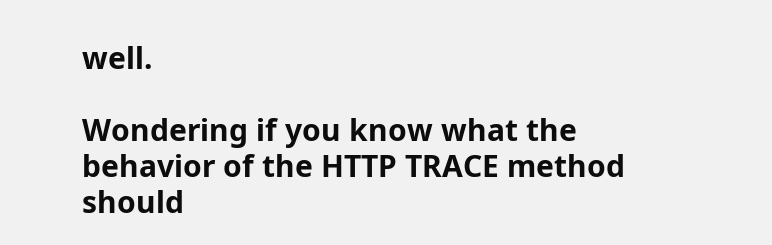well.

Wondering if you know what the behavior of the HTTP TRACE method should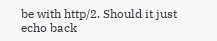be with http/2. Should it just echo back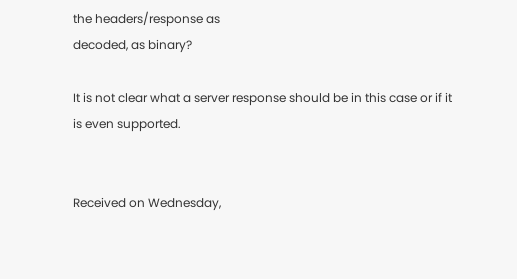the headers/response as
decoded, as binary?

It is not clear what a server response should be in this case or if it
is even supported.


Received on Wednesday,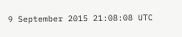9 September 2015 21:08:08 UTC